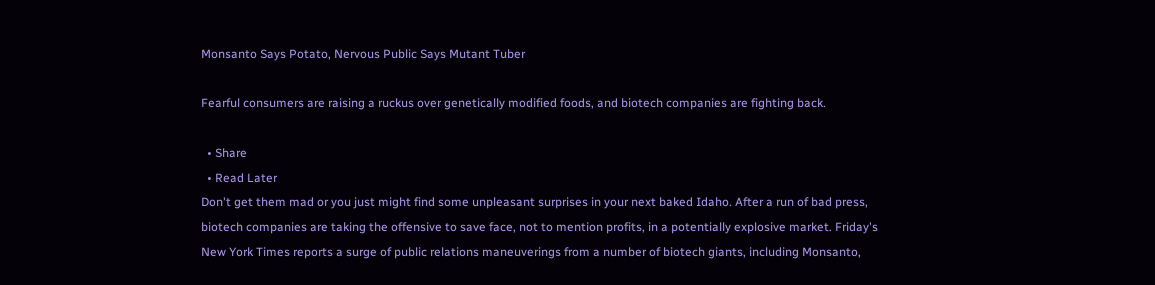Monsanto Says Potato, Nervous Public Says Mutant Tuber

Fearful consumers are raising a ruckus over genetically modified foods, and biotech companies are fighting back.

  • Share
  • Read Later
Don't get them mad or you just might find some unpleasant surprises in your next baked Idaho. After a run of bad press, biotech companies are taking the offensive to save face, not to mention profits, in a potentially explosive market. Friday's New York Times reports a surge of public relations maneuverings from a number of biotech giants, including Monsanto,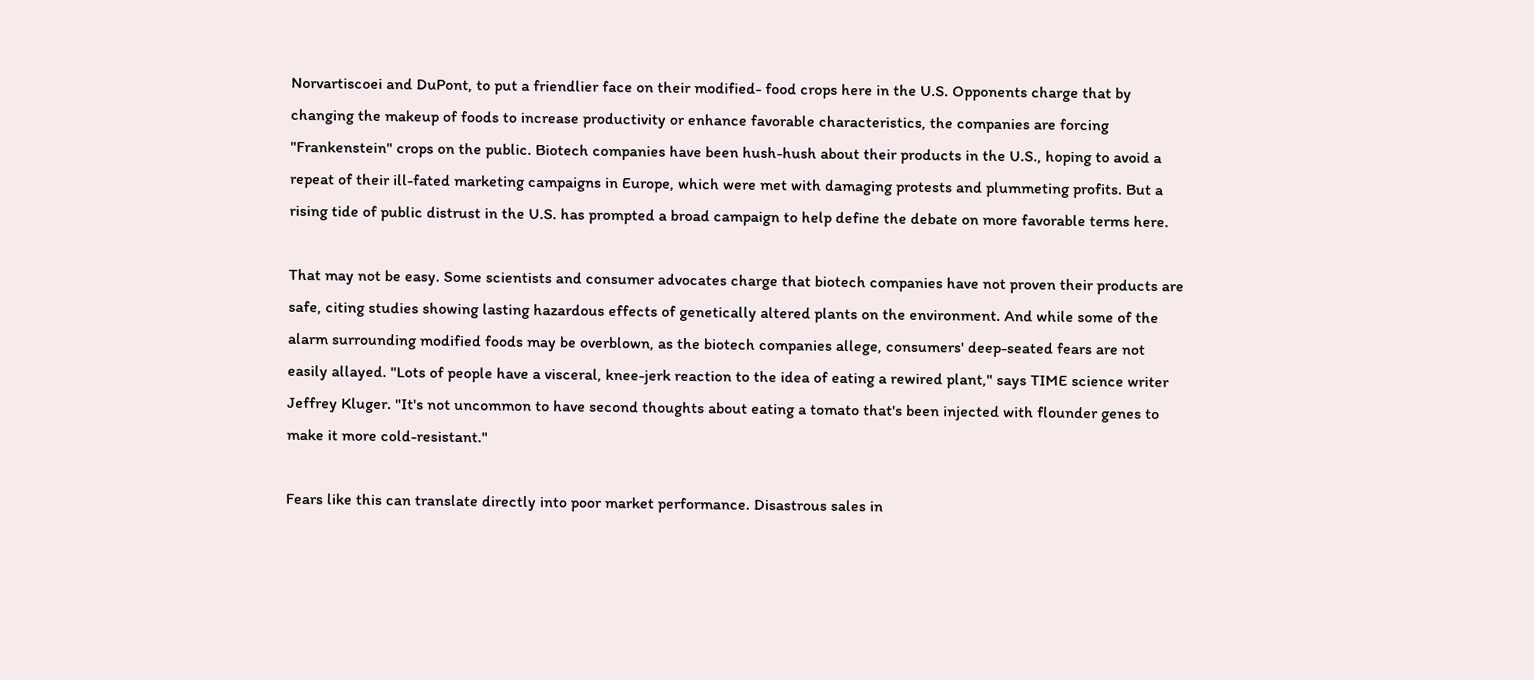Norvartiscoei and DuPont, to put a friendlier face on their modified- food crops here in the U.S. Opponents charge that by changing the makeup of foods to increase productivity or enhance favorable characteristics, the companies are forcing "Frankenstein" crops on the public. Biotech companies have been hush-hush about their products in the U.S., hoping to avoid a repeat of their ill-fated marketing campaigns in Europe, which were met with damaging protests and plummeting profits. But a rising tide of public distrust in the U.S. has prompted a broad campaign to help define the debate on more favorable terms here.

That may not be easy. Some scientists and consumer advocates charge that biotech companies have not proven their products are safe, citing studies showing lasting hazardous effects of genetically altered plants on the environment. And while some of the alarm surrounding modified foods may be overblown, as the biotech companies allege, consumers' deep-seated fears are not easily allayed. "Lots of people have a visceral, knee-jerk reaction to the idea of eating a rewired plant," says TIME science writer Jeffrey Kluger. "It's not uncommon to have second thoughts about eating a tomato that's been injected with flounder genes to make it more cold-resistant."

Fears like this can translate directly into poor market performance. Disastrous sales in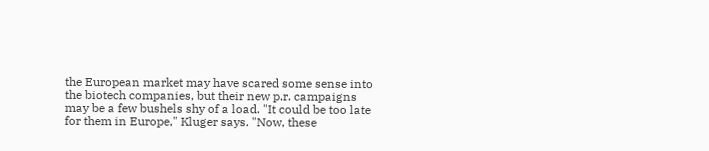the European market may have scared some sense into the biotech companies, but their new p.r. campaigns may be a few bushels shy of a load. "It could be too late for them in Europe," Kluger says. "Now, these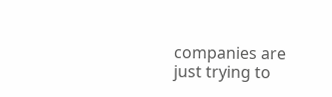companies are just trying to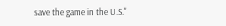save the game in the U.S."